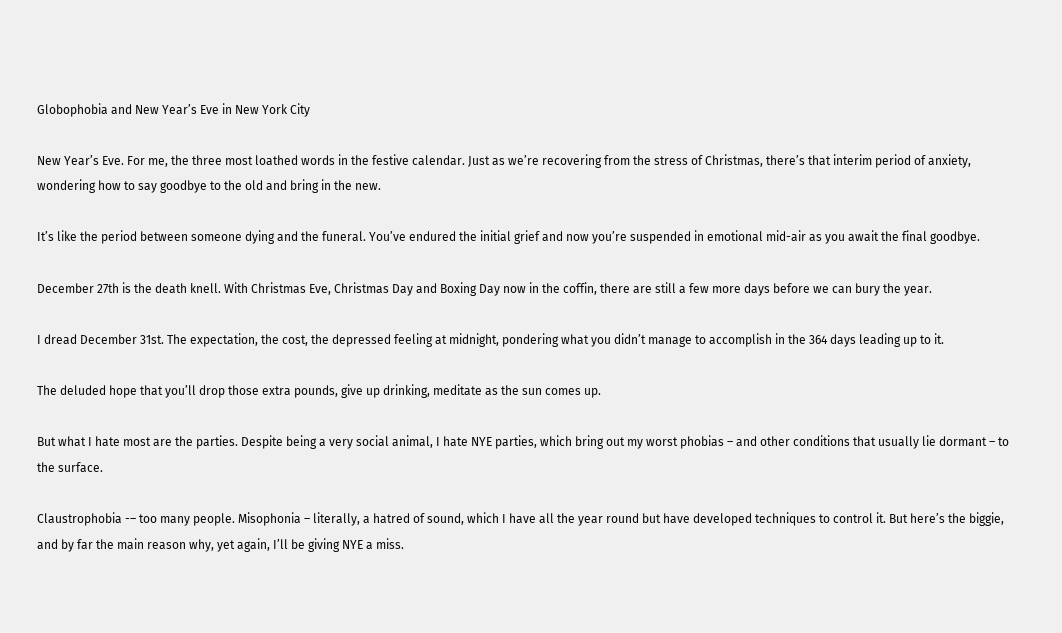Globophobia and New Year’s Eve in New York City

New Year’s Eve. For me, the three most loathed words in the festive calendar. Just as we’re recovering from the stress of Christmas, there’s that interim period of anxiety, wondering how to say goodbye to the old and bring in the new.

It’s like the period between someone dying and the funeral. You’ve endured the initial grief and now you’re suspended in emotional mid-air as you await the final goodbye.

December 27th is the death knell. With Christmas Eve, Christmas Day and Boxing Day now in the coffin, there are still a few more days before we can bury the year.

I dread December 31st. The expectation, the cost, the depressed feeling at midnight, pondering what you didn’t manage to accomplish in the 364 days leading up to it.

The deluded hope that you’ll drop those extra pounds, give up drinking, meditate as the sun comes up.

But what I hate most are the parties. Despite being a very social animal, I hate NYE parties, which bring out my worst phobias – and other conditions that usually lie dormant – to the surface.

Claustrophobia -– too many people. Misophonia – literally, a hatred of sound, which I have all the year round but have developed techniques to control it. But here’s the biggie, and by far the main reason why, yet again, I’ll be giving NYE a miss.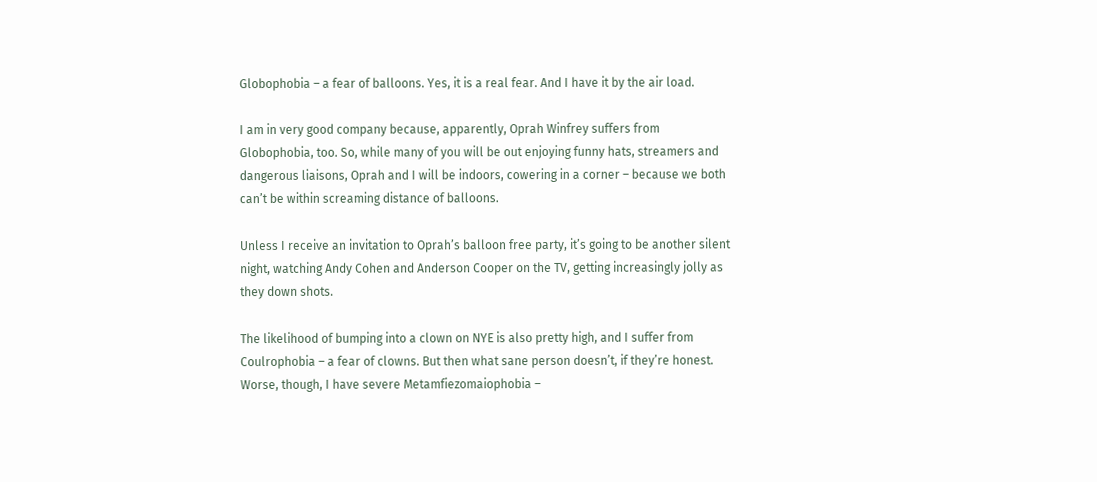Globophobia – a fear of balloons. Yes, it is a real fear. And I have it by the air load.

I am in very good company because, apparently, Oprah Winfrey suffers from Globophobia, too. So, while many of you will be out enjoying funny hats, streamers and dangerous liaisons, Oprah and I will be indoors, cowering in a corner – because we both can’t be within screaming distance of balloons.

Unless I receive an invitation to Oprah’s balloon free party, it’s going to be another silent night, watching Andy Cohen and Anderson Cooper on the TV, getting increasingly jolly as they down shots.

The likelihood of bumping into a clown on NYE is also pretty high, and I suffer from Coulrophobia – a fear of clowns. But then what sane person doesn’t, if they’re honest. Worse, though, I have severe Metamfiezomaiophobia –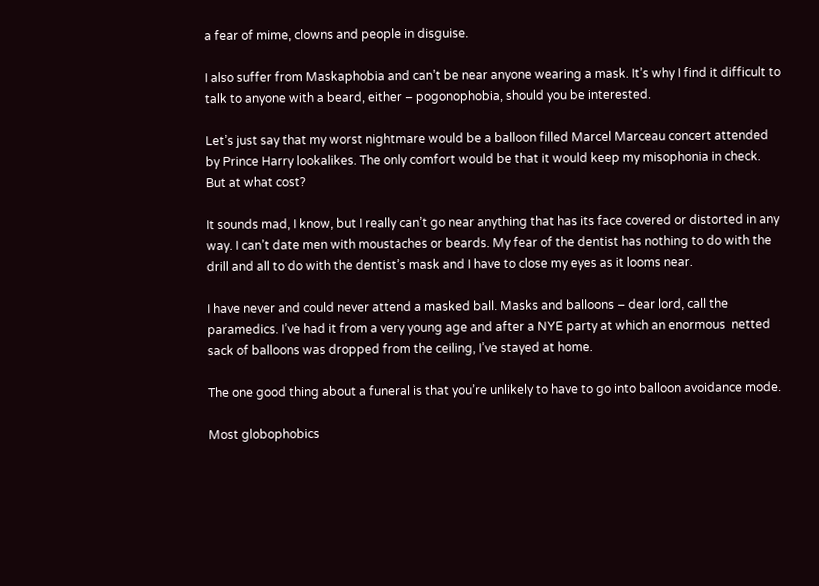a fear of mime, clowns and people in disguise.

I also suffer from Maskaphobia and can’t be near anyone wearing a mask. It’s why I find it difficult to talk to anyone with a beard, either – pogonophobia, should you be interested.

Let’s just say that my worst nightmare would be a balloon filled Marcel Marceau concert attended by Prince Harry lookalikes. The only comfort would be that it would keep my misophonia in check. But at what cost?

It sounds mad, I know, but I really can’t go near anything that has its face covered or distorted in any way. I can’t date men with moustaches or beards. My fear of the dentist has nothing to do with the drill and all to do with the dentist’s mask and I have to close my eyes as it looms near.

I have never and could never attend a masked ball. Masks and balloons – dear lord, call the paramedics. I’ve had it from a very young age and after a NYE party at which an enormous  netted sack of balloons was dropped from the ceiling, I’ve stayed at home.

The one good thing about a funeral is that you’re unlikely to have to go into balloon avoidance mode.

Most globophobics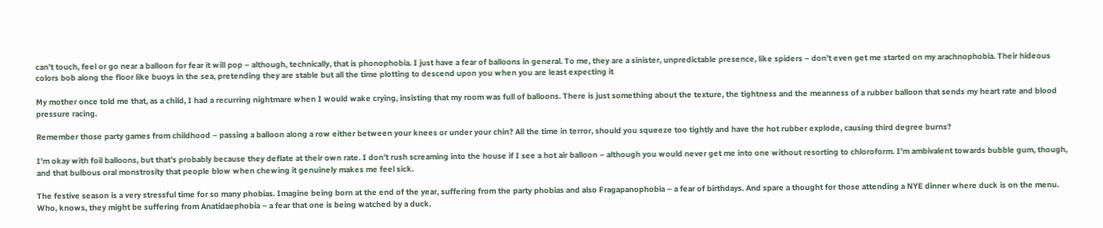can’t touch, feel or go near a balloon for fear it will pop – although, technically, that is phonophobia. I just have a fear of balloons in general. To me, they are a sinister, unpredictable presence, like spiders – don’t even get me started on my arachnophobia. Their hideous colors bob along the floor like buoys in the sea, pretending they are stable but all the time plotting to descend upon you when you are least expecting it

My mother once told me that, as a child, I had a recurring nightmare when I would wake crying, insisting that my room was full of balloons. There is just something about the texture, the tightness and the meanness of a rubber balloon that sends my heart rate and blood pressure racing.

Remember those party games from childhood – passing a balloon along a row either between your knees or under your chin? All the time in terror, should you squeeze too tightly and have the hot rubber explode, causing third degree burns?

I’m okay with foil balloons, but that’s probably because they deflate at their own rate. I don’t rush screaming into the house if I see a hot air balloon – although you would never get me into one without resorting to chloroform. I’m ambivalent towards bubble gum, though, and that bulbous oral monstrosity that people blow when chewing it genuinely makes me feel sick.

The festive season is a very stressful time for so many phobias. Imagine being born at the end of the year, suffering from the party phobias and also Fragapanophobia – a fear of birthdays. And spare a thought for those attending a NYE dinner where duck is on the menu. Who, knows, they might be suffering from Anatidaephobia – a fear that one is being watched by a duck.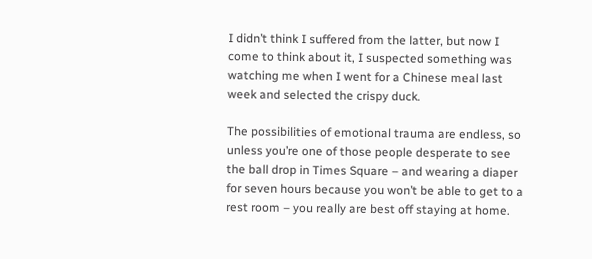I didn’t think I suffered from the latter, but now I come to think about it, I suspected something was watching me when I went for a Chinese meal last week and selected the crispy duck.

The possibilities of emotional trauma are endless, so unless you’re one of those people desperate to see the ball drop in Times Square – and wearing a diaper for seven hours because you won’t be able to get to a rest room – you really are best off staying at home.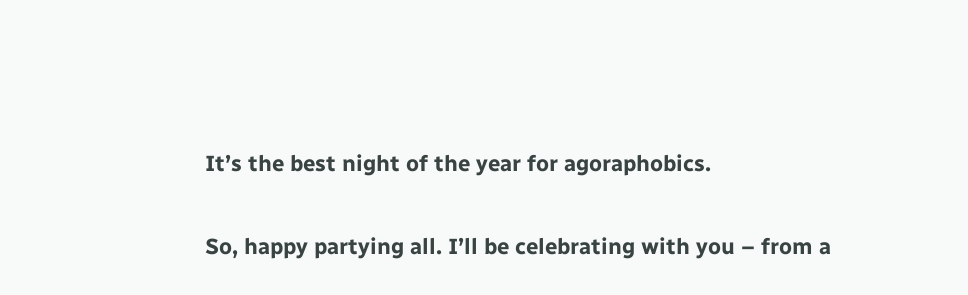It’s the best night of the year for agoraphobics.

So, happy partying all. I’ll be celebrating with you – from a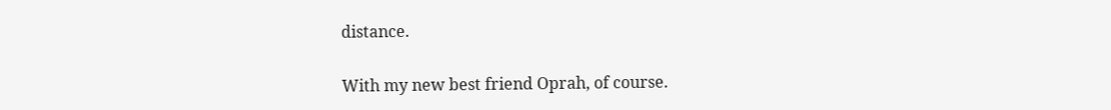distance.

With my new best friend Oprah, of course.